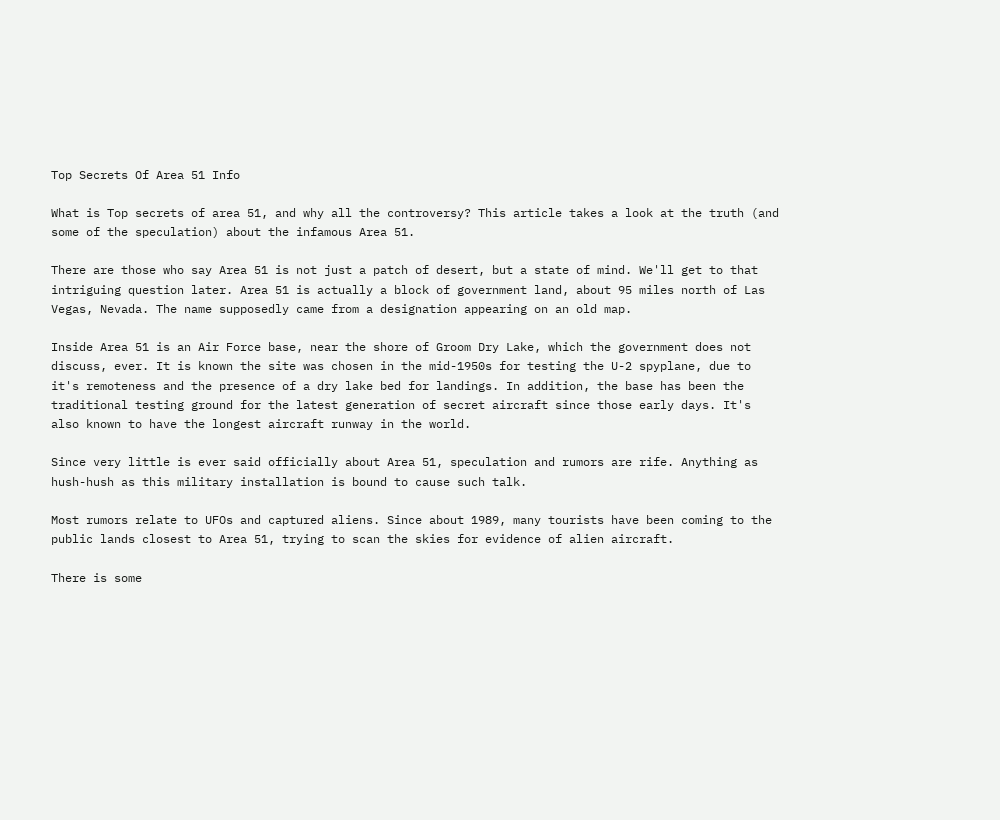Top Secrets Of Area 51 Info

What is Top secrets of area 51, and why all the controversy? This article takes a look at the truth (and some of the speculation) about the infamous Area 51.

There are those who say Area 51 is not just a patch of desert, but a state of mind. We'll get to that intriguing question later. Area 51 is actually a block of government land, about 95 miles north of Las Vegas, Nevada. The name supposedly came from a designation appearing on an old map.

Inside Area 51 is an Air Force base, near the shore of Groom Dry Lake, which the government does not discuss, ever. It is known the site was chosen in the mid-1950s for testing the U-2 spyplane, due to it's remoteness and the presence of a dry lake bed for landings. In addition, the base has been the traditional testing ground for the latest generation of secret aircraft since those early days. It's also known to have the longest aircraft runway in the world.

Since very little is ever said officially about Area 51, speculation and rumors are rife. Anything as hush-hush as this military installation is bound to cause such talk.

Most rumors relate to UFOs and captured aliens. Since about 1989, many tourists have been coming to the public lands closest to Area 51, trying to scan the skies for evidence of alien aircraft.

There is some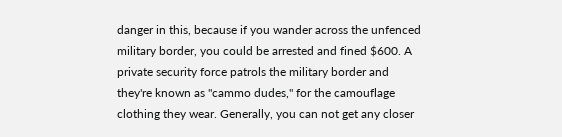danger in this, because if you wander across the unfenced military border, you could be arrested and fined $600. A private security force patrols the military border and they're known as "cammo dudes," for the camouflage clothing they wear. Generally, you can not get any closer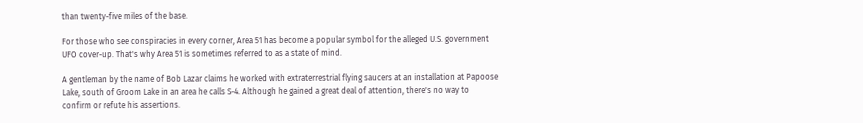than twenty-five miles of the base.

For those who see conspiracies in every corner, Area 51 has become a popular symbol for the alleged U.S. government UFO cover-up. That's why Area 51 is sometimes referred to as a state of mind.

A gentleman by the name of Bob Lazar claims he worked with extraterrestrial flying saucers at an installation at Papoose Lake, south of Groom Lake in an area he calls S-4. Although he gained a great deal of attention, there's no way to confirm or refute his assertions.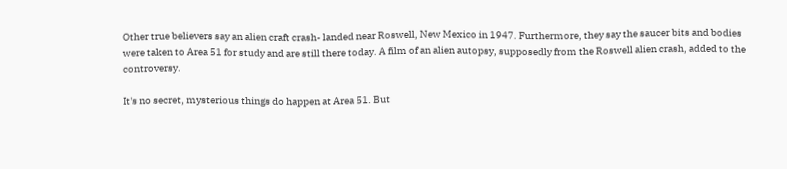Other true believers say an alien craft crash- landed near Roswell, New Mexico in 1947. Furthermore, they say the saucer bits and bodies were taken to Area 51 for study and are still there today. A film of an alien autopsy, supposedly from the Roswell alien crash, added to the controversy.

It's no secret, mysterious things do happen at Area 51. But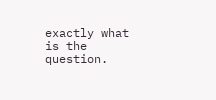exactly what is the question.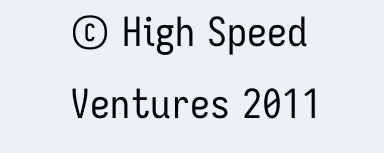© High Speed Ventures 2011